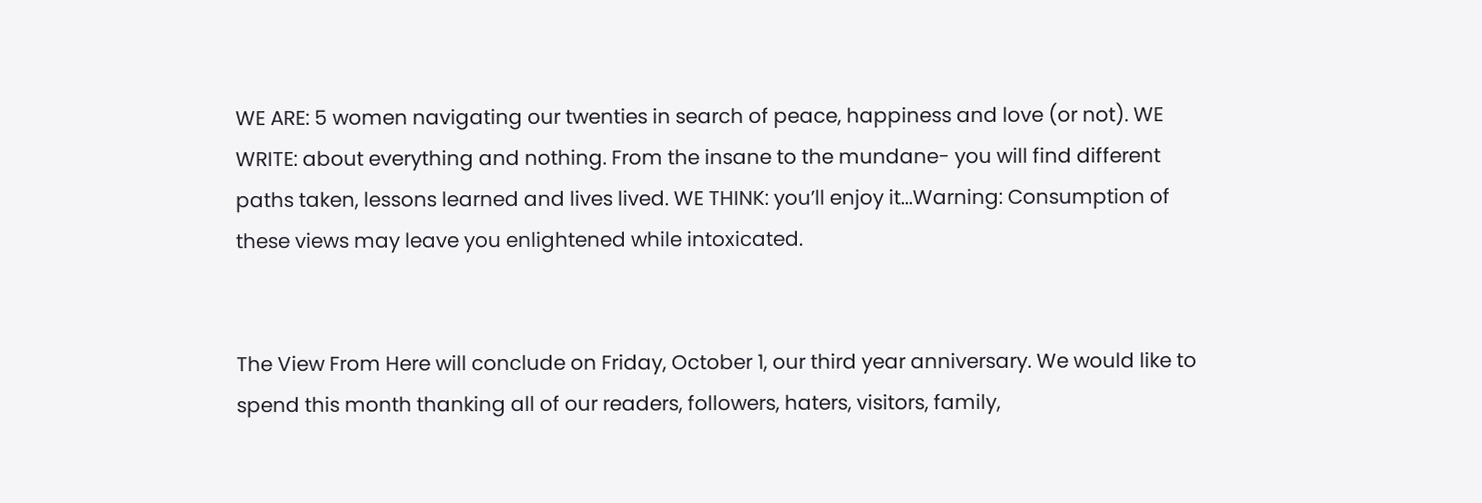WE ARE: 5 women navigating our twenties in search of peace, happiness and love (or not). WE WRITE: about everything and nothing. From the insane to the mundane- you will find different paths taken, lessons learned and lives lived. WE THINK: you’ll enjoy it...Warning: Consumption of these views may leave you enlightened while intoxicated.


The View From Here will conclude on Friday, October 1, our third year anniversary. We would like to spend this month thanking all of our readers, followers, haters, visitors, family,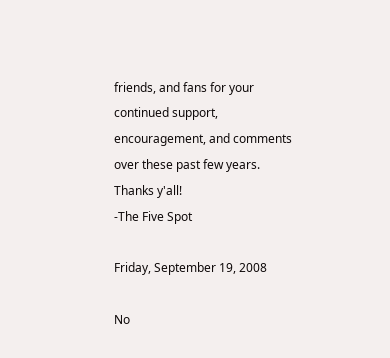friends, and fans for your continued support, encouragement, and comments over these past few years. Thanks y'all!
-The Five Spot

Friday, September 19, 2008

No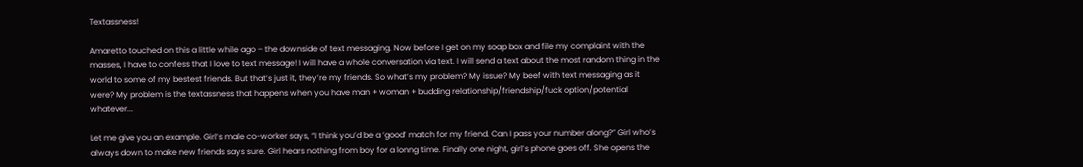Textassness!

Amaretto touched on this a little while ago – the downside of text messaging. Now before I get on my soap box and file my complaint with the masses, I have to confess that I love to text message! I will have a whole conversation via text. I will send a text about the most random thing in the world to some of my bestest friends. But that’s just it, they’re my friends. So what’s my problem? My issue? My beef with text messaging as it were? My problem is the textassness that happens when you have man + woman + budding relationship/friendship/fuck option/potential whatever...

Let me give you an example. Girl’s male co-worker says, “I think you’d be a ‘good’ match for my friend. Can I pass your number along?” Girl who’s always down to make new friends says sure. Girl hears nothing from boy for a lonng time. Finally one night, girl’s phone goes off. She opens the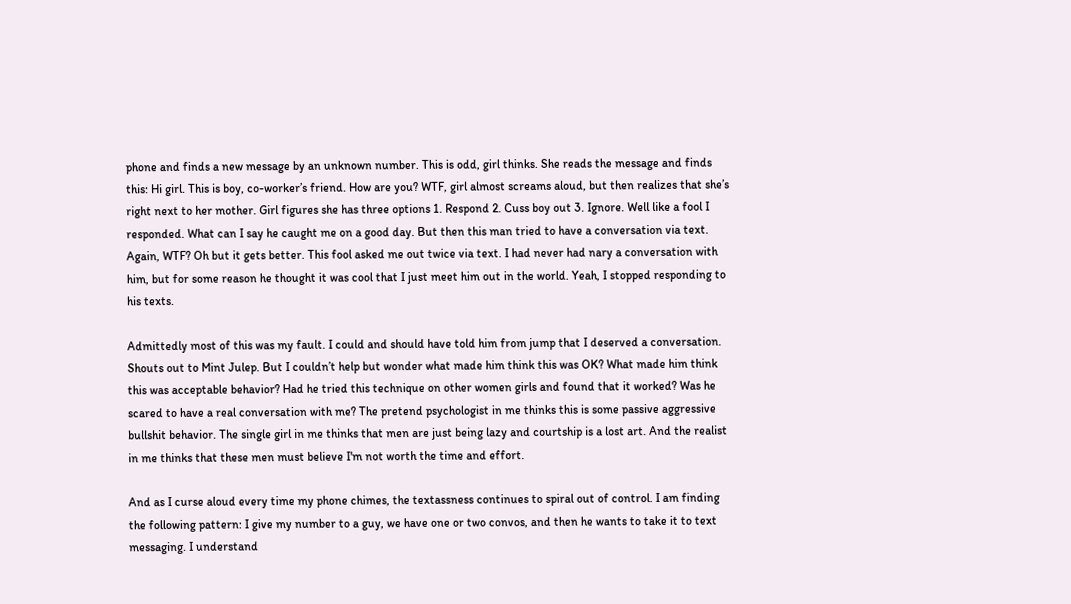phone and finds a new message by an unknown number. This is odd, girl thinks. She reads the message and finds this: Hi girl. This is boy, co-worker’s friend. How are you? WTF, girl almost screams aloud, but then realizes that she’s right next to her mother. Girl figures she has three options 1. Respond 2. Cuss boy out 3. Ignore. Well like a fool I responded. What can I say he caught me on a good day. But then this man tried to have a conversation via text. Again, WTF? Oh but it gets better. This fool asked me out twice via text. I had never had nary a conversation with him, but for some reason he thought it was cool that I just meet him out in the world. Yeah, I stopped responding to his texts.

Admittedly most of this was my fault. I could and should have told him from jump that I deserved a conversation. Shouts out to Mint Julep. But I couldn’t help but wonder what made him think this was OK? What made him think this was acceptable behavior? Had he tried this technique on other women girls and found that it worked? Was he scared to have a real conversation with me? The pretend psychologist in me thinks this is some passive aggressive bullshit behavior. The single girl in me thinks that men are just being lazy and courtship is a lost art. And the realist in me thinks that these men must believe I'm not worth the time and effort.

And as I curse aloud every time my phone chimes, the textassness continues to spiral out of control. I am finding the following pattern: I give my number to a guy, we have one or two convos, and then he wants to take it to text messaging. I understand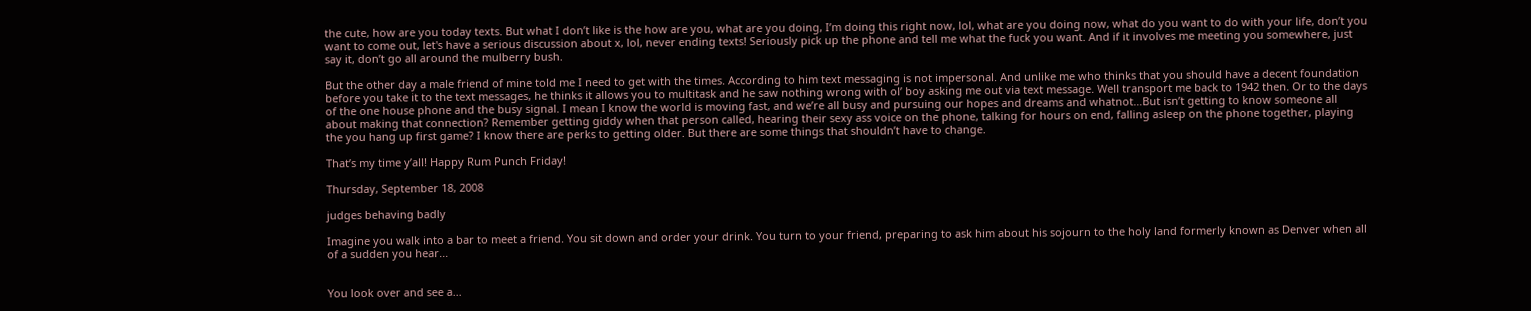the cute, how are you today texts. But what I don’t like is the how are you, what are you doing, I’m doing this right now, lol, what are you doing now, what do you want to do with your life, don’t you want to come out, let's have a serious discussion about x, lol, never ending texts! Seriously pick up the phone and tell me what the fuck you want. And if it involves me meeting you somewhere, just say it, don’t go all around the mulberry bush.

But the other day a male friend of mine told me I need to get with the times. According to him text messaging is not impersonal. And unlike me who thinks that you should have a decent foundation before you take it to the text messages, he thinks it allows you to multitask and he saw nothing wrong with ol’ boy asking me out via text message. Well transport me back to 1942 then. Or to the days of the one house phone and the busy signal. I mean I know the world is moving fast, and we’re all busy and pursuing our hopes and dreams and whatnot…But isn’t getting to know someone all about making that connection? Remember getting giddy when that person called, hearing their sexy ass voice on the phone, talking for hours on end, falling asleep on the phone together, playing the you hang up first game? I know there are perks to getting older. But there are some things that shouldn’t have to change.

That’s my time y’all! Happy Rum Punch Friday!

Thursday, September 18, 2008

judges behaving badly

Imagine you walk into a bar to meet a friend. You sit down and order your drink. You turn to your friend, preparing to ask him about his sojourn to the holy land formerly known as Denver when all of a sudden you hear...


You look over and see a...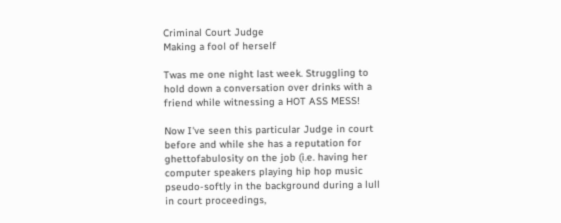Criminal Court Judge
Making a fool of herself

Twas me one night last week. Struggling to hold down a conversation over drinks with a friend while witnessing a HOT ASS MESS!

Now I've seen this particular Judge in court before and while she has a reputation for ghettofabulosity on the job (i.e. having her computer speakers playing hip hop music pseudo-softly in the background during a lull in court proceedings,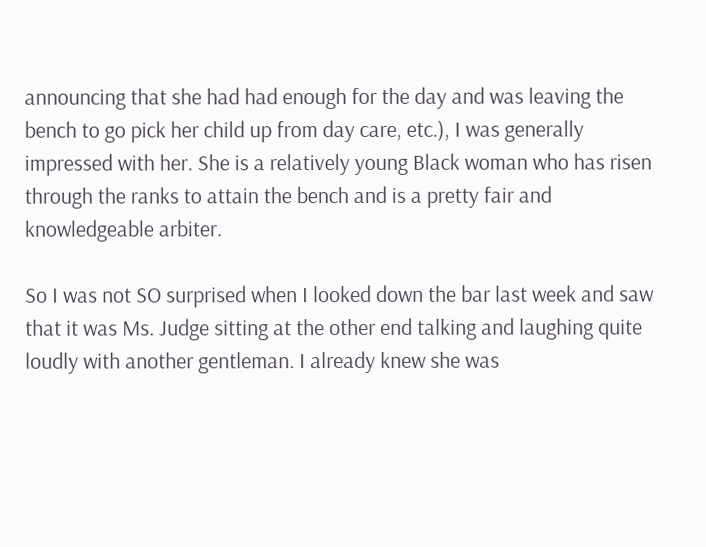announcing that she had had enough for the day and was leaving the bench to go pick her child up from day care, etc.), I was generally impressed with her. She is a relatively young Black woman who has risen through the ranks to attain the bench and is a pretty fair and knowledgeable arbiter.

So I was not SO surprised when I looked down the bar last week and saw that it was Ms. Judge sitting at the other end talking and laughing quite loudly with another gentleman. I already knew she was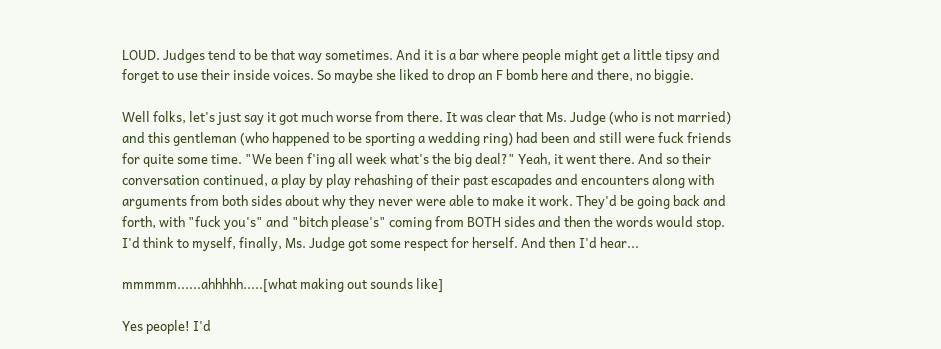LOUD. Judges tend to be that way sometimes. And it is a bar where people might get a little tipsy and forget to use their inside voices. So maybe she liked to drop an F bomb here and there, no biggie.

Well folks, let's just say it got much worse from there. It was clear that Ms. Judge (who is not married) and this gentleman (who happened to be sporting a wedding ring) had been and still were fuck friends for quite some time. "We been f'ing all week what's the big deal?" Yeah, it went there. And so their conversation continued, a play by play rehashing of their past escapades and encounters along with arguments from both sides about why they never were able to make it work. They'd be going back and forth, with "fuck you's" and "bitch please's" coming from BOTH sides and then the words would stop. I'd think to myself, finally, Ms. Judge got some respect for herself. And then I'd hear...

mmmmm......ahhhhh.....[what making out sounds like]

Yes people! I'd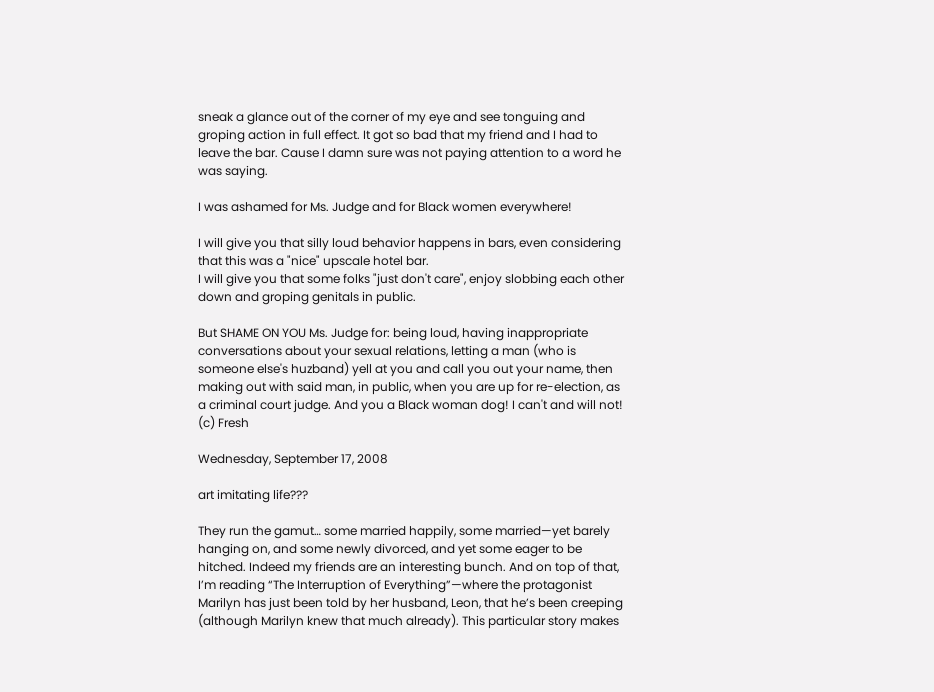sneak a glance out of the corner of my eye and see tonguing and groping action in full effect. It got so bad that my friend and I had to leave the bar. Cause I damn sure was not paying attention to a word he was saying.

I was ashamed for Ms. Judge and for Black women everywhere!

I will give you that silly loud behavior happens in bars, even considering that this was a "nice" upscale hotel bar.
I will give you that some folks "just don't care", enjoy slobbing each other down and groping genitals in public.

But SHAME ON YOU Ms. Judge for: being loud, having inappropriate conversations about your sexual relations, letting a man (who is someone else's huzband) yell at you and call you out your name, then making out with said man, in public, when you are up for re-election, as a criminal court judge. And you a Black woman dog! I can't and will not! (c) Fresh

Wednesday, September 17, 2008

art imitating life???

They run the gamut… some married happily, some married—yet barely hanging on, and some newly divorced, and yet some eager to be hitched. Indeed my friends are an interesting bunch. And on top of that, I’m reading “The Interruption of Everything”—where the protagonist Marilyn has just been told by her husband, Leon, that he’s been creeping (although Marilyn knew that much already). This particular story makes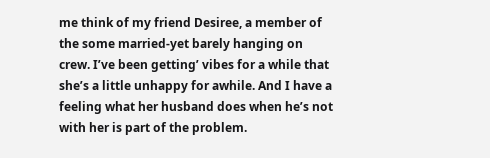me think of my friend Desiree, a member of the some married-yet barely hanging on crew. I’ve been getting’ vibes for a while that she’s a little unhappy for awhile. And I have a feeling what her husband does when he’s not with her is part of the problem.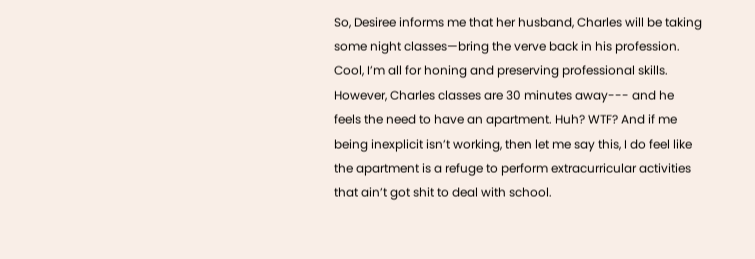So, Desiree informs me that her husband, Charles will be taking some night classes—bring the verve back in his profession. Cool, I’m all for honing and preserving professional skills. However, Charles classes are 30 minutes away--- and he feels the need to have an apartment. Huh? WTF? And if me being inexplicit isn’t working, then let me say this, I do feel like the apartment is a refuge to perform extracurricular activities that ain’t got shit to deal with school.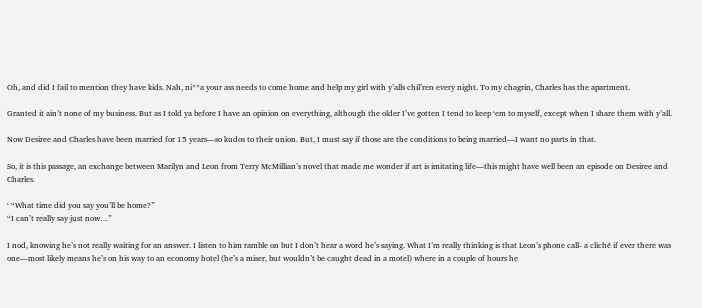Oh, and did I fail to mention they have kids. Nah, ni**a your ass needs to come home and help my girl with y’alls chil’ren every night. To my chagrin, Charles has the apartment.

Granted it ain’t none of my business. But as I told ya before I have an opinion on everything, although the older I’ve gotten I tend to keep ‘em to myself, except when I share them with y’all.

Now Desiree and Charles have been married for 15 years—so kudos to their union. But, I must say if those are the conditions to being married—I want no parts in that.

So, it is this passage, an exchange between Marilyn and Leon from Terry McMillian’s novel that made me wonder if art is imitating life—this might have well been an episode on Desiree and Charles.

‘ “What time did you say you’ll be home?”
“I can’t really say just now…”

I nod, knowing he’s not really waiting for an answer. I listen to him ramble on but I don’t hear a word he’s saying. What I’m really thinking is that Leon’s phone call- a cliché if ever there was one—most likely means he’s on his way to an economy hotel (he’s a miser, but wouldn’t be caught dead in a motel) where in a couple of hours he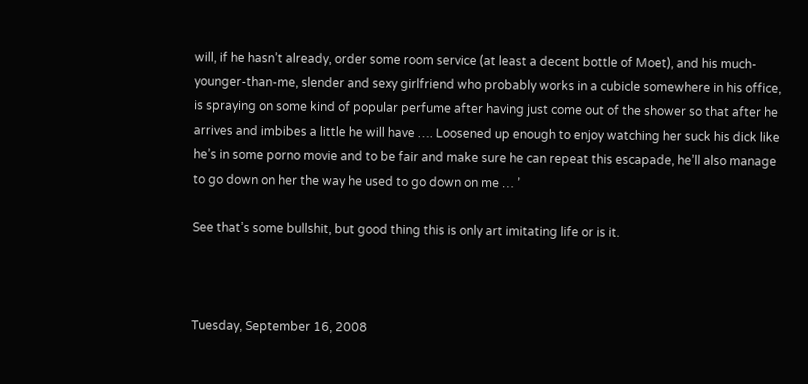will, if he hasn’t already, order some room service (at least a decent bottle of Moet), and his much-younger-than-me, slender and sexy girlfriend who probably works in a cubicle somewhere in his office, is spraying on some kind of popular perfume after having just come out of the shower so that after he arrives and imbibes a little he will have …. Loosened up enough to enjoy watching her suck his dick like he’s in some porno movie and to be fair and make sure he can repeat this escapade, he’ll also manage to go down on her the way he used to go down on me … ’

See that’s some bullshit, but good thing this is only art imitating life or is it.



Tuesday, September 16, 2008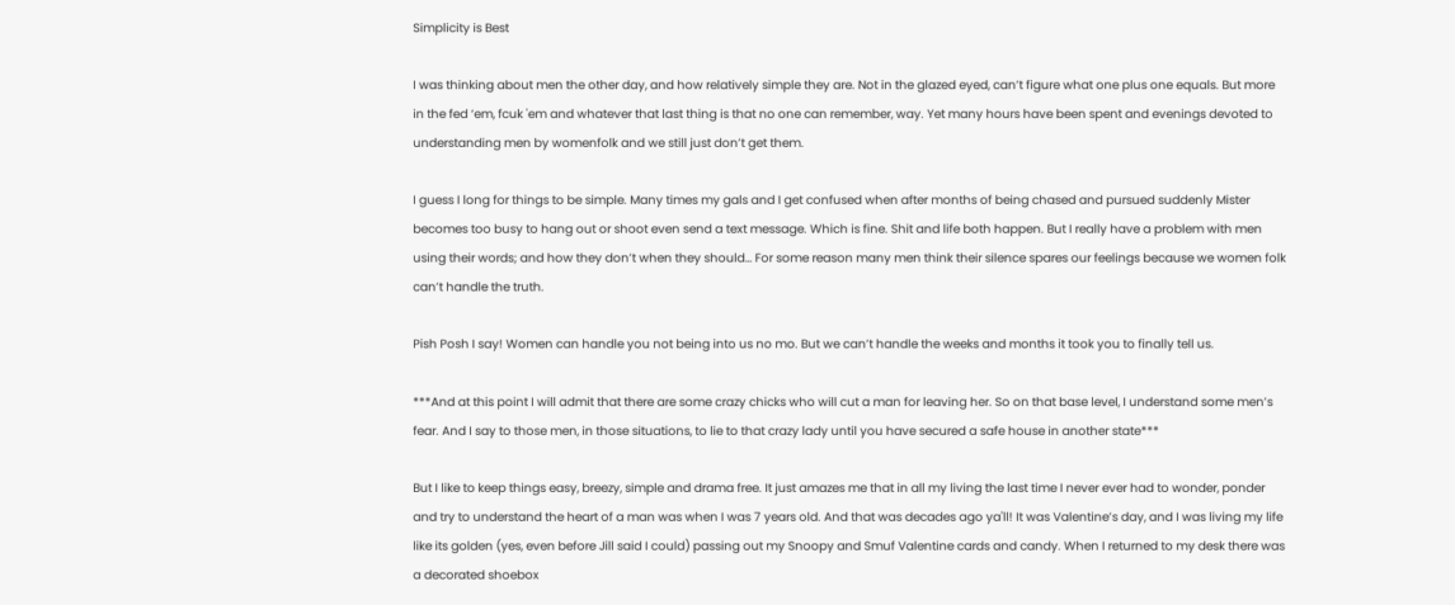Simplicity is Best

I was thinking about men the other day, and how relatively simple they are. Not in the glazed eyed, can’t figure what one plus one equals. But more in the fed ‘em, fcuk 'em and whatever that last thing is that no one can remember, way. Yet many hours have been spent and evenings devoted to understanding men by womenfolk and we still just don’t get them.

I guess I long for things to be simple. Many times my gals and I get confused when after months of being chased and pursued suddenly Mister becomes too busy to hang out or shoot even send a text message. Which is fine. Shit and life both happen. But I really have a problem with men using their words; and how they don’t when they should… For some reason many men think their silence spares our feelings because we women folk can’t handle the truth.

Pish Posh I say! Women can handle you not being into us no mo. But we can’t handle the weeks and months it took you to finally tell us.

***And at this point I will admit that there are some crazy chicks who will cut a man for leaving her. So on that base level, I understand some men’s fear. And I say to those men, in those situations, to lie to that crazy lady until you have secured a safe house in another state***

But I like to keep things easy, breezy, simple and drama free. It just amazes me that in all my living the last time I never ever had to wonder, ponder and try to understand the heart of a man was when I was 7 years old. And that was decades ago ya'll! It was Valentine’s day, and I was living my life like its golden (yes, even before Jill said I could) passing out my Snoopy and Smuf Valentine cards and candy. When I returned to my desk there was a decorated shoebox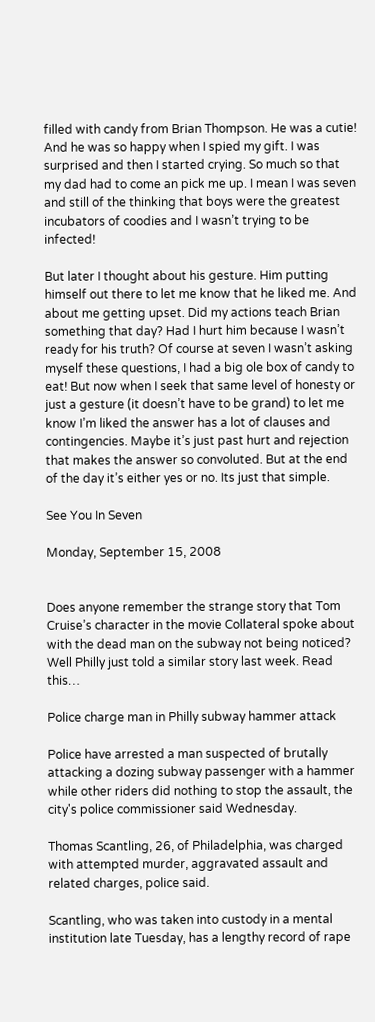filled with candy from Brian Thompson. He was a cutie! And he was so happy when I spied my gift. I was surprised and then I started crying. So much so that my dad had to come an pick me up. I mean I was seven and still of the thinking that boys were the greatest incubators of coodies and I wasn’t trying to be infected!

But later I thought about his gesture. Him putting himself out there to let me know that he liked me. And about me getting upset. Did my actions teach Brian something that day? Had I hurt him because I wasn’t ready for his truth? Of course at seven I wasn’t asking myself these questions, I had a big ole box of candy to eat! But now when I seek that same level of honesty or just a gesture (it doesn’t have to be grand) to let me know I’m liked the answer has a lot of clauses and contingencies. Maybe it’s just past hurt and rejection that makes the answer so convoluted. But at the end of the day it’s either yes or no. Its just that simple.

See You In Seven

Monday, September 15, 2008


Does anyone remember the strange story that Tom Cruise’s character in the movie Collateral spoke about with the dead man on the subway not being noticed? Well Philly just told a similar story last week. Read this…

Police charge man in Philly subway hammer attack

Police have arrested a man suspected of brutally attacking a dozing subway passenger with a hammer while other riders did nothing to stop the assault, the city's police commissioner said Wednesday.

Thomas Scantling, 26, of Philadelphia, was charged with attempted murder, aggravated assault and related charges, police said.

Scantling, who was taken into custody in a mental institution late Tuesday, has a lengthy record of rape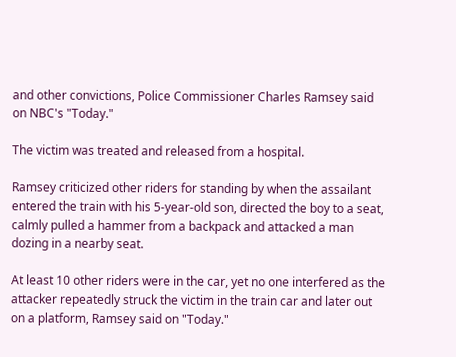and other convictions, Police Commissioner Charles Ramsey said on NBC's "Today."

The victim was treated and released from a hospital.

Ramsey criticized other riders for standing by when the assailant entered the train with his 5-year-old son, directed the boy to a seat, calmly pulled a hammer from a backpack and attacked a man dozing in a nearby seat.

At least 10 other riders were in the car, yet no one interfered as the attacker repeatedly struck the victim in the train car and later out on a platform, Ramsey said on "Today."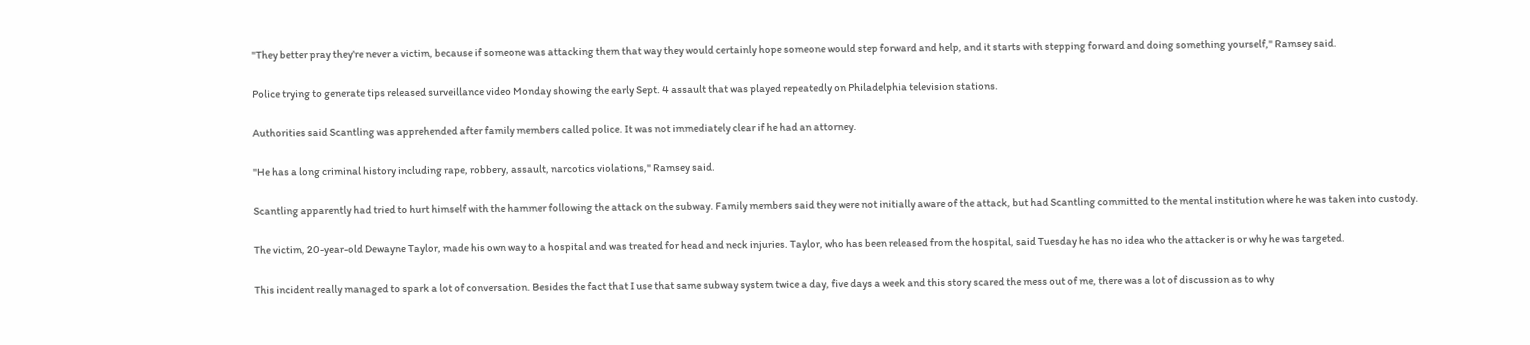"They better pray they're never a victim, because if someone was attacking them that way they would certainly hope someone would step forward and help, and it starts with stepping forward and doing something yourself," Ramsey said.

Police trying to generate tips released surveillance video Monday showing the early Sept. 4 assault that was played repeatedly on Philadelphia television stations.

Authorities said Scantling was apprehended after family members called police. It was not immediately clear if he had an attorney.

"He has a long criminal history including rape, robbery, assault, narcotics violations," Ramsey said.

Scantling apparently had tried to hurt himself with the hammer following the attack on the subway. Family members said they were not initially aware of the attack, but had Scantling committed to the mental institution where he was taken into custody.

The victim, 20-year-old Dewayne Taylor, made his own way to a hospital and was treated for head and neck injuries. Taylor, who has been released from the hospital, said Tuesday he has no idea who the attacker is or why he was targeted.

This incident really managed to spark a lot of conversation. Besides the fact that I use that same subway system twice a day, five days a week and this story scared the mess out of me, there was a lot of discussion as to why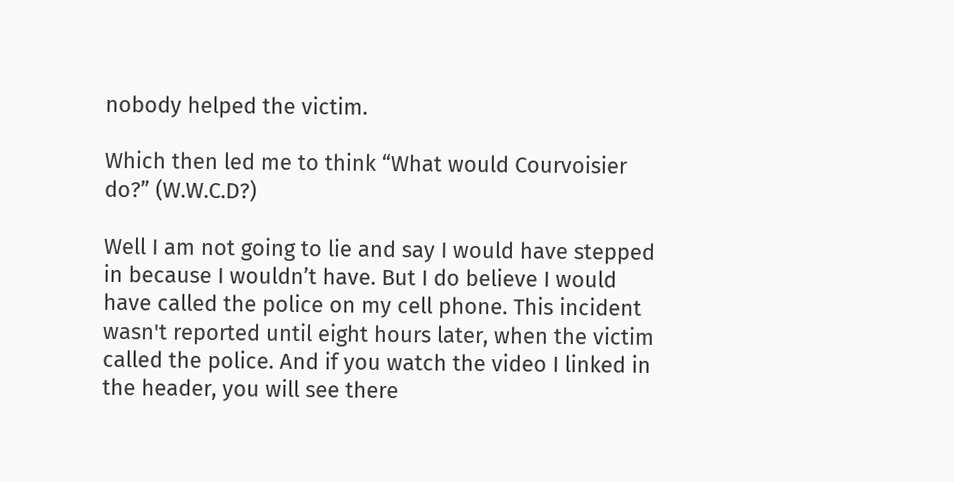nobody helped the victim.

Which then led me to think “What would Courvoisier do?” (W.W.C.D?)

Well I am not going to lie and say I would have stepped in because I wouldn’t have. But I do believe I would have called the police on my cell phone. This incident wasn't reported until eight hours later, when the victim called the police. And if you watch the video I linked in the header, you will see there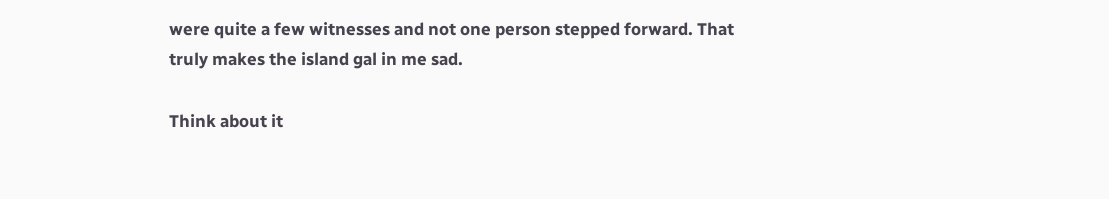were quite a few witnesses and not one person stepped forward. That truly makes the island gal in me sad.

Think about it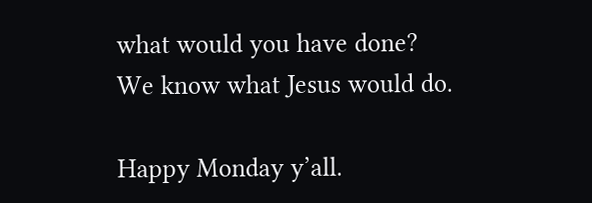what would you have done?
We know what Jesus would do.

Happy Monday y’all.